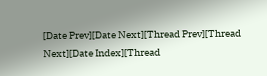[Date Prev][Date Next][Thread Prev][Thread Next][Date Index][Thread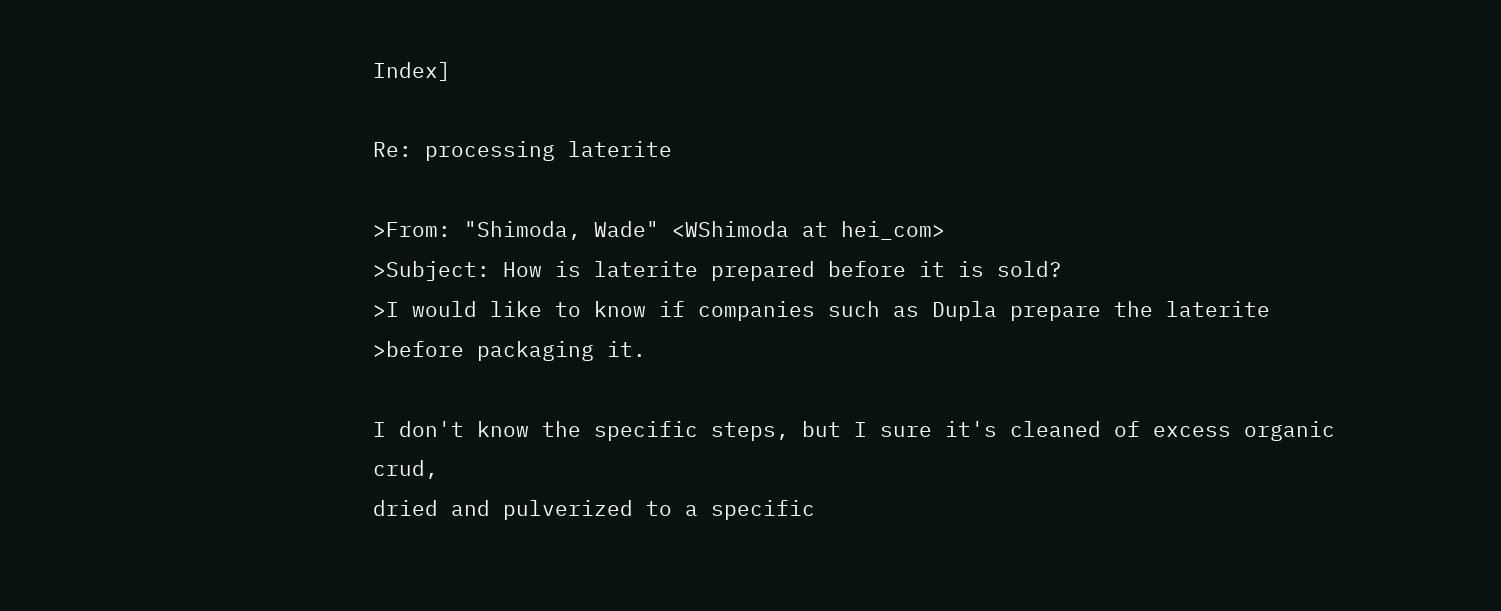Index]

Re: processing laterite

>From: "Shimoda, Wade" <WShimoda at hei_com>
>Subject: How is laterite prepared before it is sold?
>I would like to know if companies such as Dupla prepare the laterite
>before packaging it.

I don't know the specific steps, but I sure it's cleaned of excess organic crud,
dried and pulverized to a specific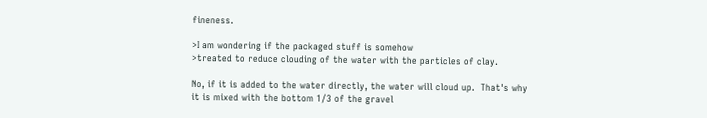fineness.

>I am wondering if the packaged stuff is somehow
>treated to reduce clouding of the water with the particles of clay.

No, if it is added to the water directly, the water will cloud up.  That's why
it is mixed with the bottom 1/3 of the gravel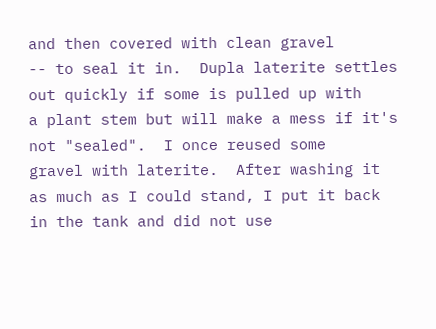and then covered with clean gravel
-- to seal it in.  Dupla laterite settles out quickly if some is pulled up with
a plant stem but will make a mess if it's not "sealed".  I once reused some
gravel with laterite.  After washing it as much as I could stand, I put it back
in the tank and did not use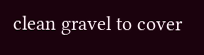clean gravel to cover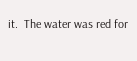it.  The water was red for